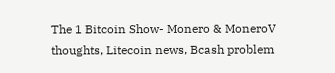The 1 Bitcoin Show- Monero & MoneroV thoughts, Litecoin news, Bcash problem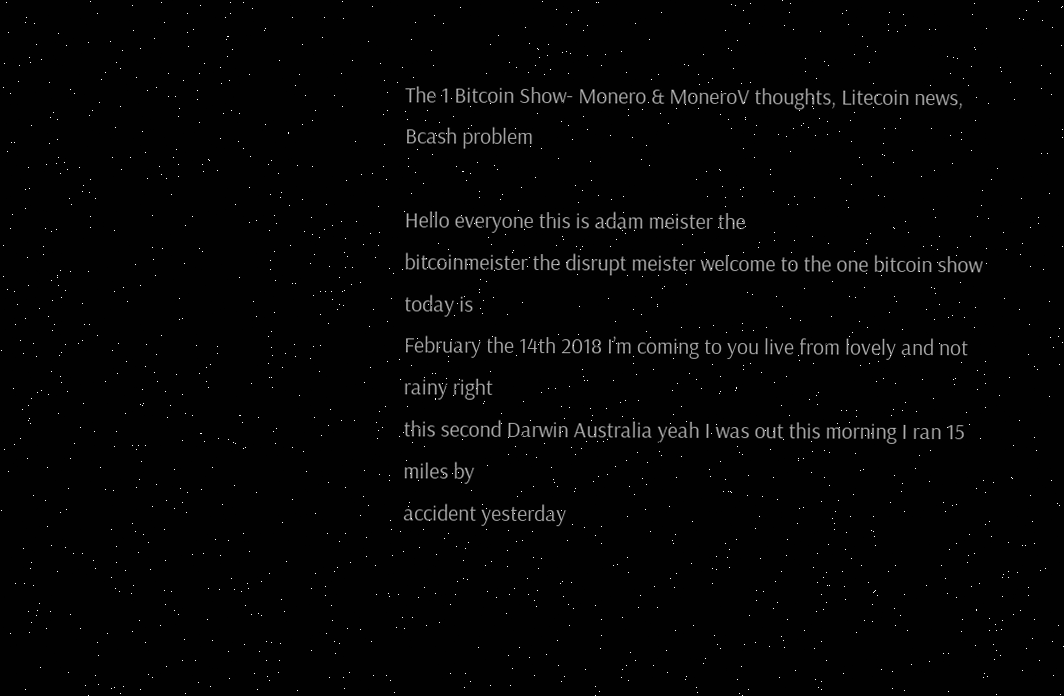The 1 Bitcoin Show- Monero & MoneroV thoughts, Litecoin news, Bcash problem

Hello everyone this is adam meister the
bitcoinmeister the disrupt meister welcome to the one bitcoin show today is
February the 14th 2018 I’m coming to you live from lovely and not rainy right
this second Darwin Australia yeah I was out this morning I ran 15 miles by
accident yesterday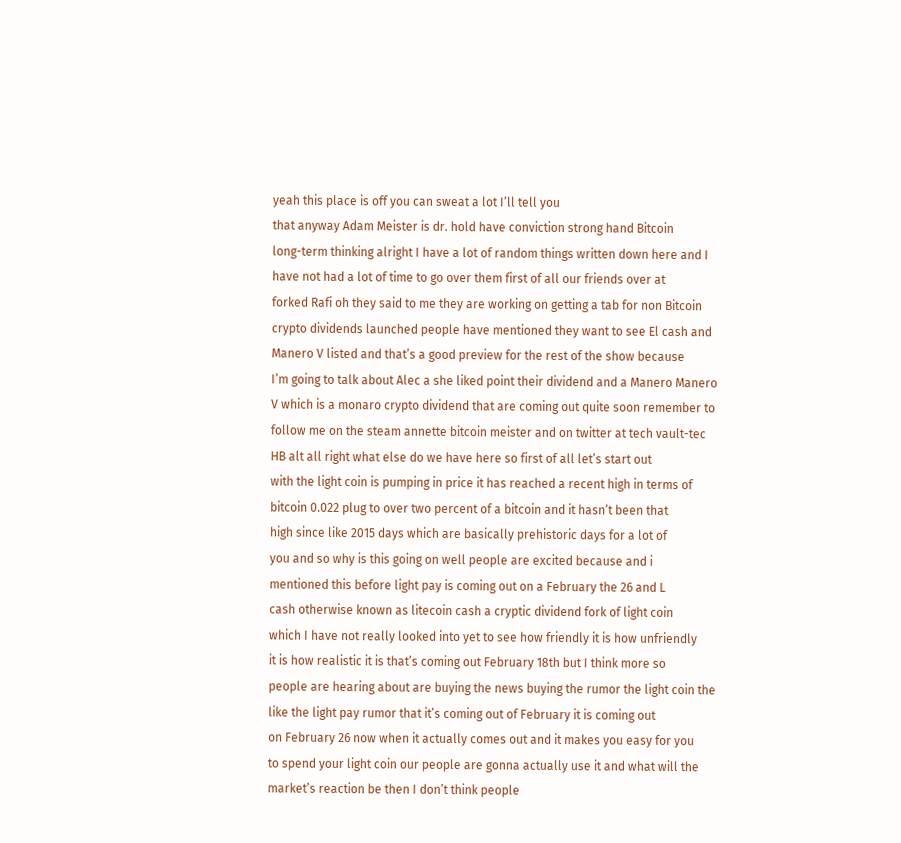yeah this place is off you can sweat a lot I’ll tell you
that anyway Adam Meister is dr. hold have conviction strong hand Bitcoin
long-term thinking alright I have a lot of random things written down here and I
have not had a lot of time to go over them first of all our friends over at
forked Rafi oh they said to me they are working on getting a tab for non Bitcoin
crypto dividends launched people have mentioned they want to see El cash and
Manero V listed and that’s a good preview for the rest of the show because
I’m going to talk about Alec a she liked point their dividend and a Manero Manero
V which is a monaro crypto dividend that are coming out quite soon remember to
follow me on the steam annette bitcoin meister and on twitter at tech vault-tec
HB alt all right what else do we have here so first of all let’s start out
with the light coin is pumping in price it has reached a recent high in terms of
bitcoin 0.022 plug to over two percent of a bitcoin and it hasn’t been that
high since like 2015 days which are basically prehistoric days for a lot of
you and so why is this going on well people are excited because and i
mentioned this before light pay is coming out on a February the 26 and L
cash otherwise known as litecoin cash a cryptic dividend fork of light coin
which I have not really looked into yet to see how friendly it is how unfriendly
it is how realistic it is that’s coming out February 18th but I think more so
people are hearing about are buying the news buying the rumor the light coin the
like the light pay rumor that it’s coming out of February it is coming out
on February 26 now when it actually comes out and it makes you easy for you
to spend your light coin our people are gonna actually use it and what will the
market’s reaction be then I don’t think people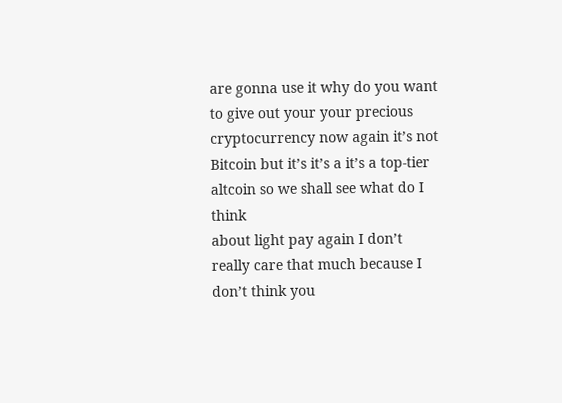are gonna use it why do you want
to give out your your precious cryptocurrency now again it’s not
Bitcoin but it’s it’s a it’s a top-tier altcoin so we shall see what do I think
about light pay again I don’t really care that much because I don’t think you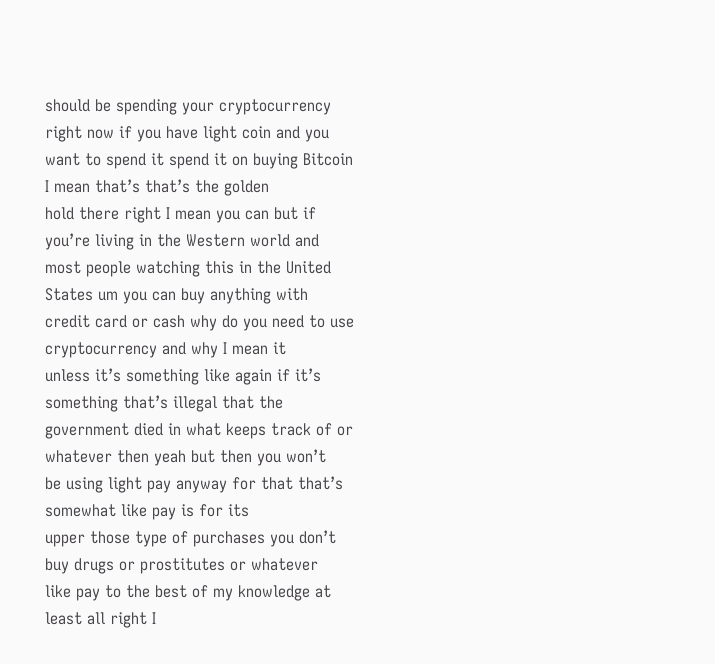should be spending your cryptocurrency right now if you have light coin and you
want to spend it spend it on buying Bitcoin I mean that’s that’s the golden
hold there right I mean you can but if you’re living in the Western world and
most people watching this in the United States um you can buy anything with
credit card or cash why do you need to use cryptocurrency and why I mean it
unless it’s something like again if it’s something that’s illegal that the
government died in what keeps track of or whatever then yeah but then you won’t
be using light pay anyway for that that’s somewhat like pay is for its
upper those type of purchases you don’t buy drugs or prostitutes or whatever
like pay to the best of my knowledge at least all right I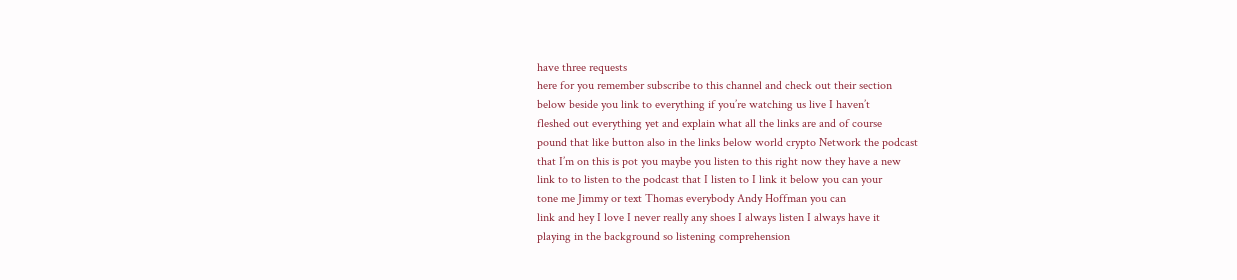have three requests
here for you remember subscribe to this channel and check out their section
below beside you link to everything if you’re watching us live I haven’t
fleshed out everything yet and explain what all the links are and of course
pound that like button also in the links below world crypto Network the podcast
that I’m on this is pot you maybe you listen to this right now they have a new
link to to listen to the podcast that I listen to I link it below you can your
tone me Jimmy or text Thomas everybody Andy Hoffman you can
link and hey I love I never really any shoes I always listen I always have it
playing in the background so listening comprehension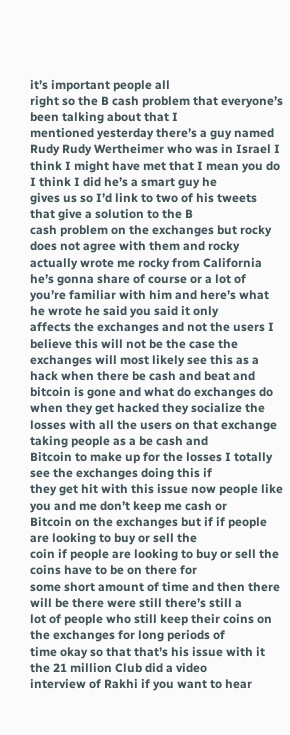it’s important people all
right so the B cash problem that everyone’s been talking about that I
mentioned yesterday there’s a guy named Rudy Rudy Wertheimer who was in Israel I
think I might have met that I mean you do I think I did he’s a smart guy he
gives us so I’d link to two of his tweets that give a solution to the B
cash problem on the exchanges but rocky does not agree with them and rocky
actually wrote me rocky from California he’s gonna share of course or a lot of
you’re familiar with him and here’s what he wrote he said you said it only
affects the exchanges and not the users I believe this will not be the case the
exchanges will most likely see this as a hack when there be cash and beat and
bitcoin is gone and what do exchanges do when they get hacked they socialize the
losses with all the users on that exchange taking people as a be cash and
Bitcoin to make up for the losses I totally see the exchanges doing this if
they get hit with this issue now people like you and me don’t keep me cash or
Bitcoin on the exchanges but if if people are looking to buy or sell the
coin if people are looking to buy or sell the coins have to be on there for
some short amount of time and then there will be there were still there’s still a
lot of people who still keep their coins on the exchanges for long periods of
time okay so that that’s his issue with it the 21 million Club did a video
interview of Rakhi if you want to hear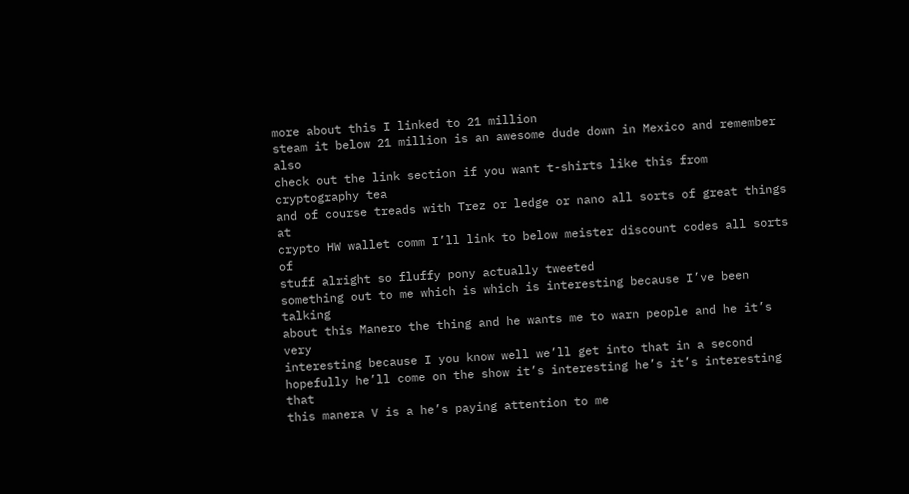more about this I linked to 21 million
steam it below 21 million is an awesome dude down in Mexico and remember also
check out the link section if you want t-shirts like this from cryptography tea
and of course treads with Trez or ledge or nano all sorts of great things at
crypto HW wallet comm I’ll link to below meister discount codes all sorts of
stuff alright so fluffy pony actually tweeted
something out to me which is which is interesting because I’ve been talking
about this Manero the thing and he wants me to warn people and he it’s very
interesting because I you know well we’ll get into that in a second
hopefully he’ll come on the show it’s interesting he’s it’s interesting that
this manera V is a he’s paying attention to me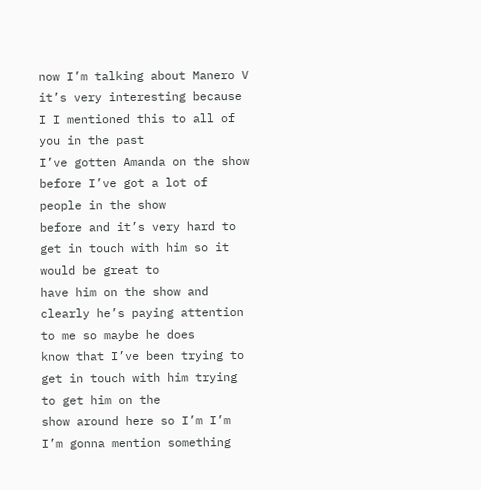now I’m talking about Manero V
it’s very interesting because I I mentioned this to all of you in the past
I’ve gotten Amanda on the show before I’ve got a lot of people in the show
before and it’s very hard to get in touch with him so it would be great to
have him on the show and clearly he’s paying attention to me so maybe he does
know that I’ve been trying to get in touch with him trying to get him on the
show around here so I’m I’m I’m gonna mention something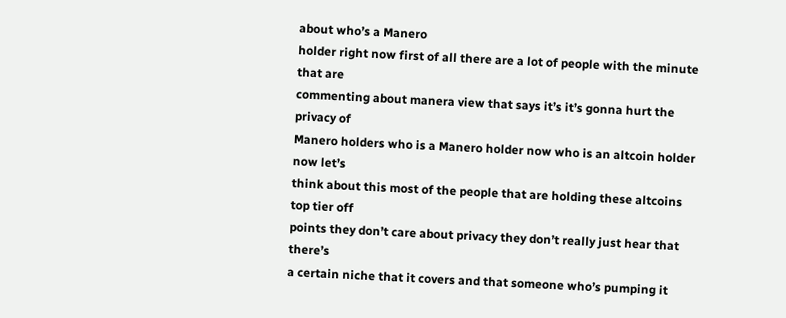about who’s a Manero
holder right now first of all there are a lot of people with the minute that are
commenting about manera view that says it’s it’s gonna hurt the privacy of
Manero holders who is a Manero holder now who is an altcoin holder now let’s
think about this most of the people that are holding these altcoins top tier off
points they don’t care about privacy they don’t really just hear that there’s
a certain niche that it covers and that someone who’s pumping it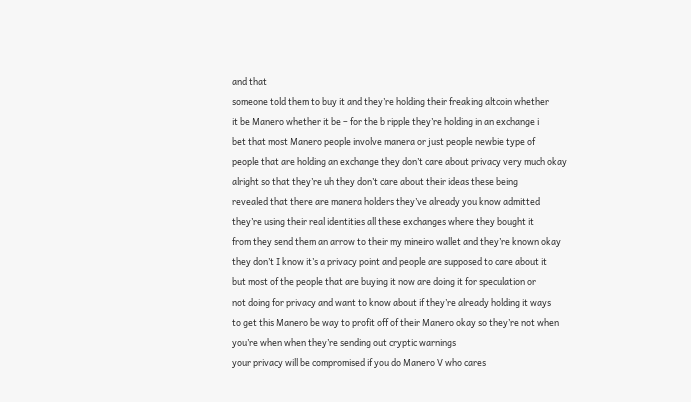and that
someone told them to buy it and they’re holding their freaking altcoin whether
it be Manero whether it be – for the b ripple they’re holding in an exchange i
bet that most Manero people involve manera or just people newbie type of
people that are holding an exchange they don’t care about privacy very much okay
alright so that they’re uh they don’t care about their ideas these being
revealed that there are manera holders they’ve already you know admitted
they’re using their real identities all these exchanges where they bought it
from they send them an arrow to their my mineiro wallet and they’re known okay
they don’t I know it’s a privacy point and people are supposed to care about it
but most of the people that are buying it now are doing it for speculation or
not doing for privacy and want to know about if they’re already holding it ways
to get this Manero be way to profit off of their Manero okay so they’re not when
you’re when when they’re sending out cryptic warnings
your privacy will be compromised if you do Manero V who cares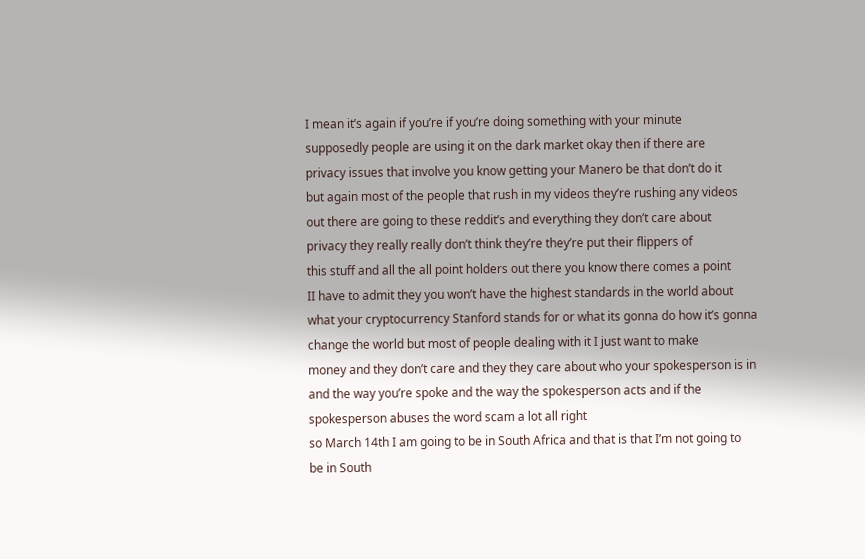I mean it’s again if you’re if you’re doing something with your minute
supposedly people are using it on the dark market okay then if there are
privacy issues that involve you know getting your Manero be that don’t do it
but again most of the people that rush in my videos they’re rushing any videos
out there are going to these reddit’s and everything they don’t care about
privacy they really really don’t think they’re they’re put their flippers of
this stuff and all the all point holders out there you know there comes a point
II have to admit they you won’t have the highest standards in the world about
what your cryptocurrency Stanford stands for or what its gonna do how it’s gonna
change the world but most of people dealing with it I just want to make
money and they don’t care and they they care about who your spokesperson is in
and the way you’re spoke and the way the spokesperson acts and if the
spokesperson abuses the word scam a lot all right
so March 14th I am going to be in South Africa and that is that I’m not going to
be in South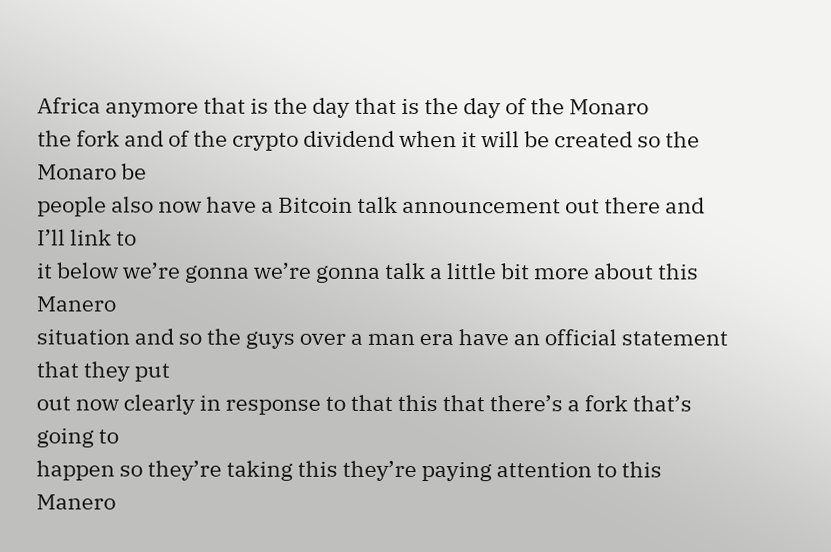Africa anymore that is the day that is the day of the Monaro
the fork and of the crypto dividend when it will be created so the Monaro be
people also now have a Bitcoin talk announcement out there and I’ll link to
it below we’re gonna we’re gonna talk a little bit more about this Manero
situation and so the guys over a man era have an official statement that they put
out now clearly in response to that this that there’s a fork that’s going to
happen so they’re taking this they’re paying attention to this Manero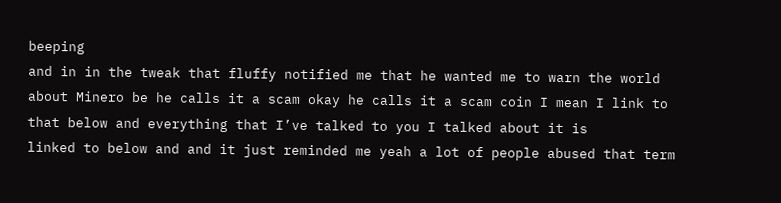beeping
and in in the tweak that fluffy notified me that he wanted me to warn the world
about Minero be he calls it a scam okay he calls it a scam coin I mean I link to
that below and everything that I’ve talked to you I talked about it is
linked to below and and it just reminded me yeah a lot of people abused that term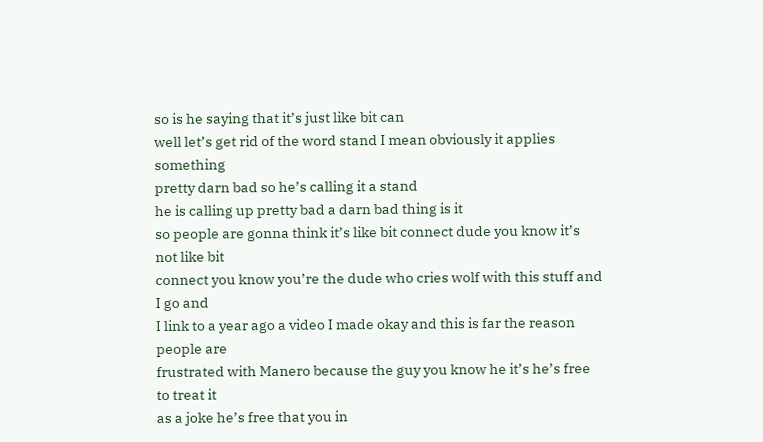so is he saying that it’s just like bit can
well let’s get rid of the word stand I mean obviously it applies something
pretty darn bad so he’s calling it a stand
he is calling up pretty bad a darn bad thing is it
so people are gonna think it’s like bit connect dude you know it’s not like bit
connect you know you’re the dude who cries wolf with this stuff and I go and
I link to a year ago a video I made okay and this is far the reason people are
frustrated with Manero because the guy you know he it’s he’s free to treat it
as a joke he’s free that you in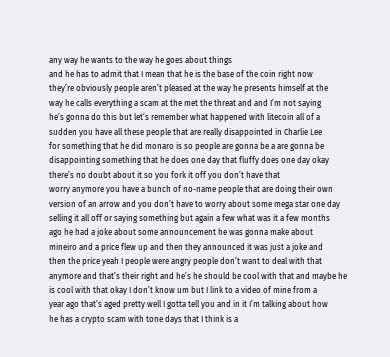any way he wants to the way he goes about things
and he has to admit that I mean that he is the base of the coin right now
they’re obviously people aren’t pleased at the way he presents himself at the
way he calls everything a scam at the met the threat and and I’m not saying
he’s gonna do this but let’s remember what happened with litecoin all of a
sudden you have all these people that are really disappointed in Charlie Lee
for something that he did monaro is so people are gonna be a are gonna be
disappointing something that he does one day that fluffy does one day okay
there’s no doubt about it so you fork it off you don’t have that
worry anymore you have a bunch of no-name people that are doing their own
version of an arrow and you don’t have to worry about some mega star one day
selling it all off or saying something but again a few what was it a few months
ago he had a joke about some announcement he was gonna make about
mineiro and a price flew up and then they announced it was just a joke and
then the price yeah I people were angry people don’t want to deal with that
anymore and that’s their right and he’s he should be cool with that and maybe he
is cool with that okay I don’t know um but I link to a video of mine from a
year ago that’s aged pretty well I gotta tell you and in it I’m talking about how
he has a crypto scam with tone days that I think is a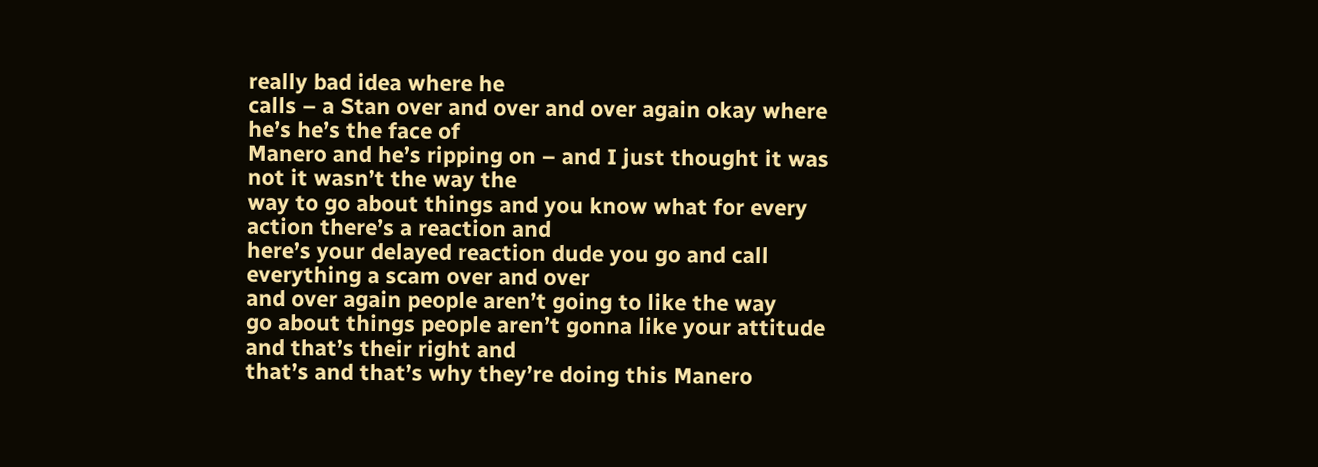really bad idea where he
calls – a Stan over and over and over again okay where he’s he’s the face of
Manero and he’s ripping on – and I just thought it was not it wasn’t the way the
way to go about things and you know what for every action there’s a reaction and
here’s your delayed reaction dude you go and call everything a scam over and over
and over again people aren’t going to like the way
go about things people aren’t gonna like your attitude and that’s their right and
that’s and that’s why they’re doing this Manero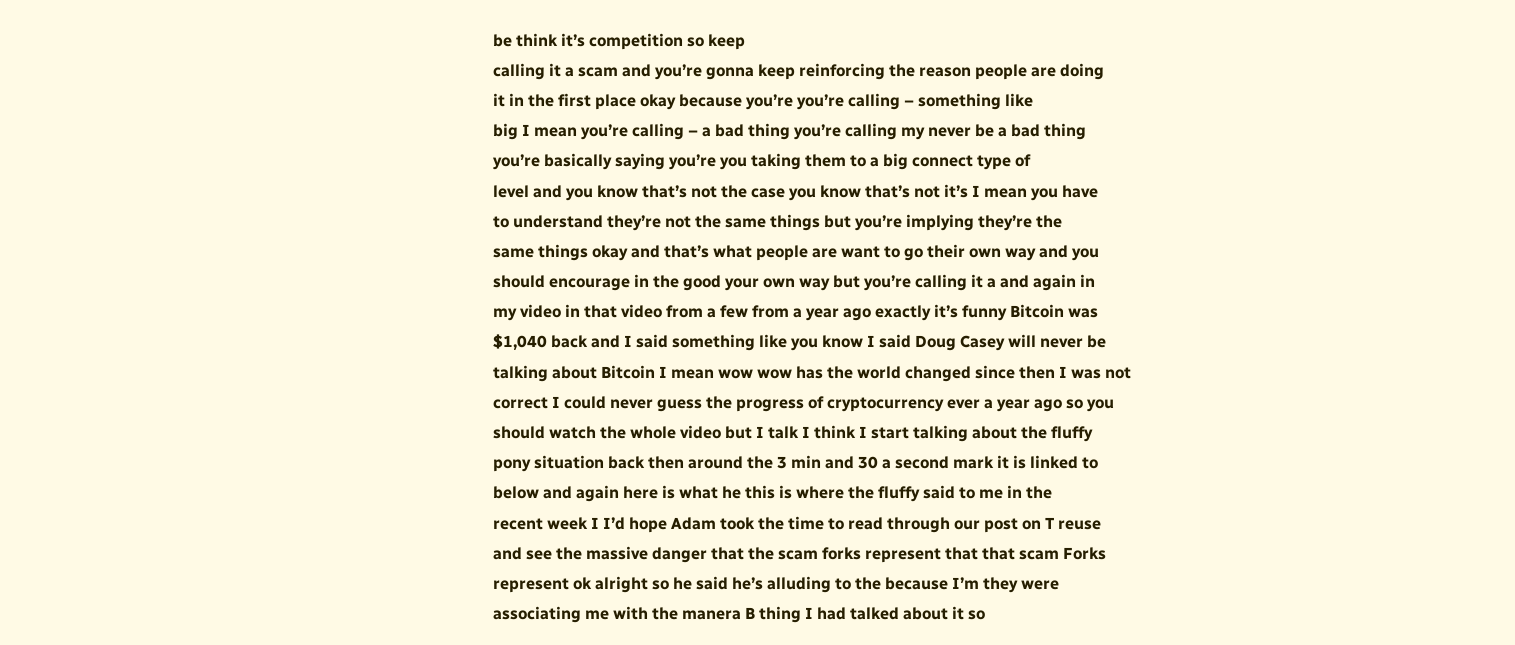be think it’s competition so keep
calling it a scam and you’re gonna keep reinforcing the reason people are doing
it in the first place okay because you’re you’re calling – something like
big I mean you’re calling – a bad thing you’re calling my never be a bad thing
you’re basically saying you’re you taking them to a big connect type of
level and you know that’s not the case you know that’s not it’s I mean you have
to understand they’re not the same things but you’re implying they’re the
same things okay and that’s what people are want to go their own way and you
should encourage in the good your own way but you’re calling it a and again in
my video in that video from a few from a year ago exactly it’s funny Bitcoin was
$1,040 back and I said something like you know I said Doug Casey will never be
talking about Bitcoin I mean wow wow has the world changed since then I was not
correct I could never guess the progress of cryptocurrency ever a year ago so you
should watch the whole video but I talk I think I start talking about the fluffy
pony situation back then around the 3 min and 30 a second mark it is linked to
below and again here is what he this is where the fluffy said to me in the
recent week I I’d hope Adam took the time to read through our post on T reuse
and see the massive danger that the scam forks represent that that scam Forks
represent ok alright so he said he’s alluding to the because I’m they were
associating me with the manera B thing I had talked about it so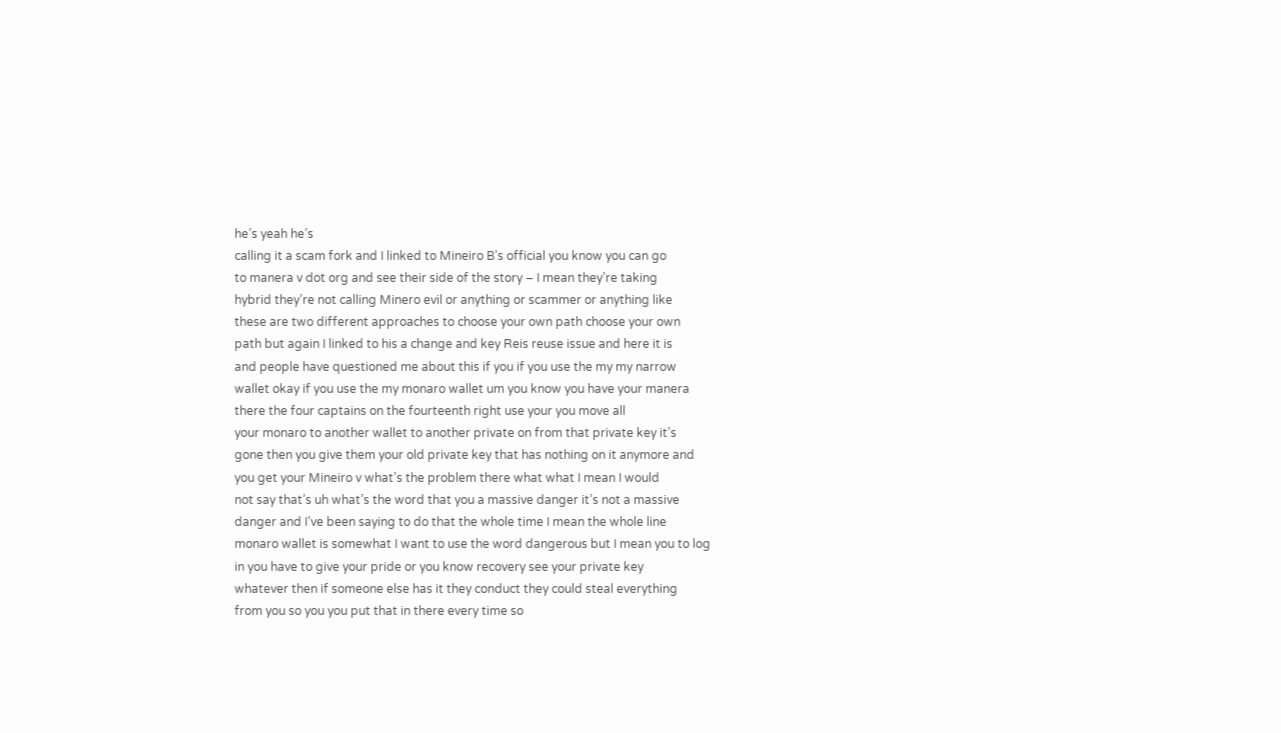he’s yeah he’s
calling it a scam fork and I linked to Mineiro B’s official you know you can go
to manera v dot org and see their side of the story – I mean they’re taking
hybrid they’re not calling Minero evil or anything or scammer or anything like
these are two different approaches to choose your own path choose your own
path but again I linked to his a change and key Reis reuse issue and here it is
and people have questioned me about this if you if you use the my my narrow
wallet okay if you use the my monaro wallet um you know you have your manera
there the four captains on the fourteenth right use your you move all
your monaro to another wallet to another private on from that private key it’s
gone then you give them your old private key that has nothing on it anymore and
you get your Mineiro v what’s the problem there what what I mean I would
not say that’s uh what’s the word that you a massive danger it’s not a massive
danger and I’ve been saying to do that the whole time I mean the whole line
monaro wallet is somewhat I want to use the word dangerous but I mean you to log
in you have to give your pride or you know recovery see your private key
whatever then if someone else has it they conduct they could steal everything
from you so you you put that in there every time so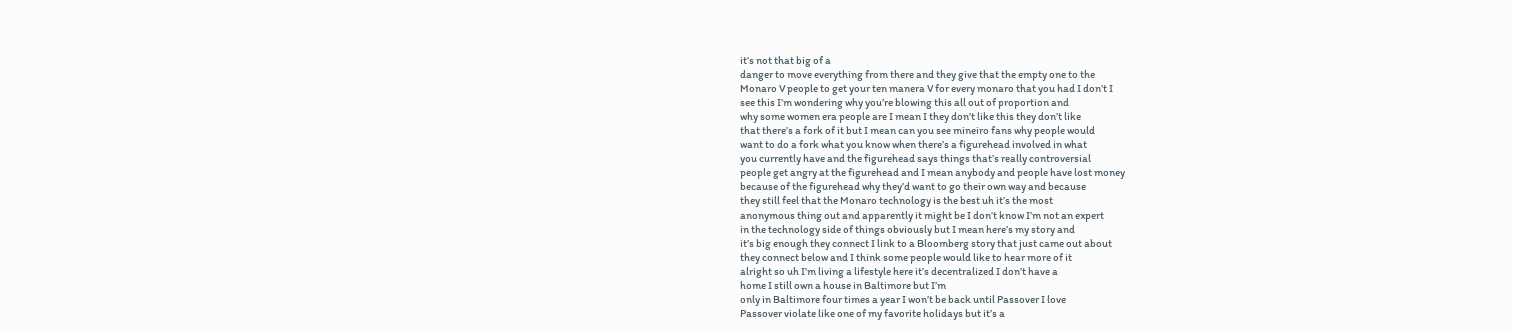it’s not that big of a
danger to move everything from there and they give that the empty one to the
Monaro V people to get your ten manera V for every monaro that you had I don’t I
see this I’m wondering why you’re blowing this all out of proportion and
why some women era people are I mean I they don’t like this they don’t like
that there’s a fork of it but I mean can you see mineiro fans why people would
want to do a fork what you know when there’s a figurehead involved in what
you currently have and the figurehead says things that’s really controversial
people get angry at the figurehead and I mean anybody and people have lost money
because of the figurehead why they’d want to go their own way and because
they still feel that the Monaro technology is the best uh it’s the most
anonymous thing out and apparently it might be I don’t know I’m not an expert
in the technology side of things obviously but I mean here’s my story and
it’s big enough they connect I link to a Bloomberg story that just came out about
they connect below and I think some people would like to hear more of it
alright so uh I’m living a lifestyle here it’s decentralized I don’t have a
home I still own a house in Baltimore but I’m
only in Baltimore four times a year I won’t be back until Passover I love
Passover violate like one of my favorite holidays but it’s a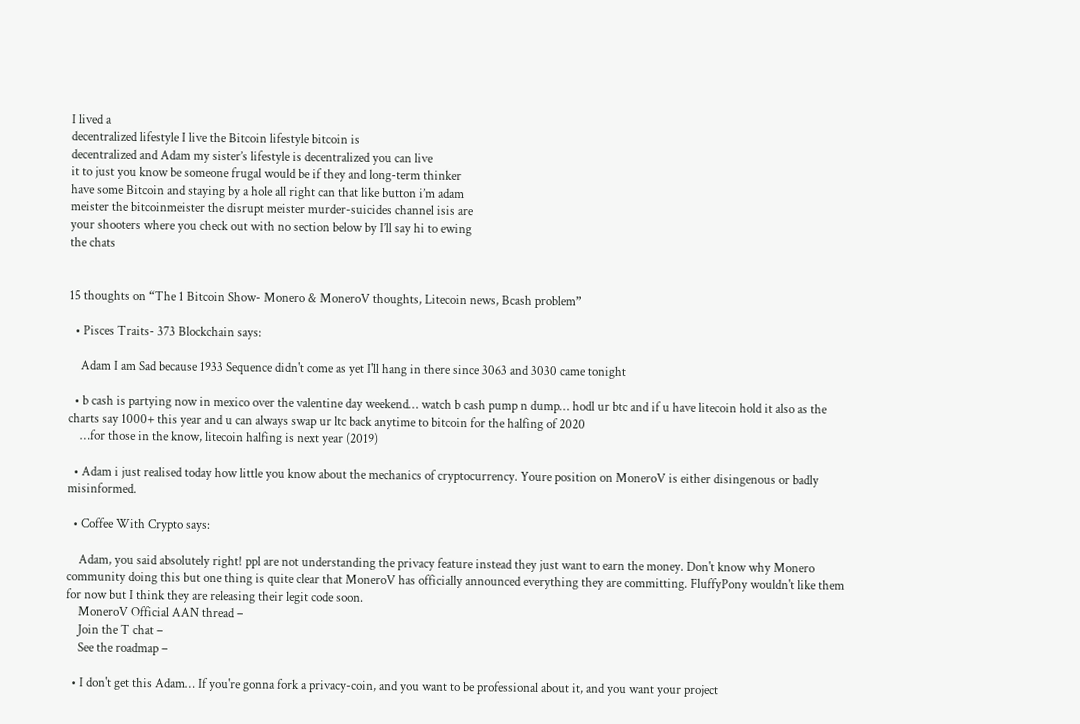I lived a
decentralized lifestyle I live the Bitcoin lifestyle bitcoin is
decentralized and Adam my sister’s lifestyle is decentralized you can live
it to just you know be someone frugal would be if they and long-term thinker
have some Bitcoin and staying by a hole all right can that like button i’m adam
meister the bitcoinmeister the disrupt meister murder-suicides channel isis are
your shooters where you check out with no section below by I’ll say hi to ewing
the chats


15 thoughts on “The 1 Bitcoin Show- Monero & MoneroV thoughts, Litecoin news, Bcash problem”

  • Pisces Traits- 373 Blockchain says:

    Adam I am Sad because 1933 Sequence didn't come as yet I'll hang in there since 3063 and 3030 came tonight

  • b cash is partying now in mexico over the valentine day weekend… watch b cash pump n dump… hodl ur btc and if u have litecoin hold it also as the charts say 1000+ this year and u can always swap ur ltc back anytime to bitcoin for the halfing of 2020
    …for those in the know, litecoin halfing is next year (2019)

  • Adam i just realised today how little you know about the mechanics of cryptocurrency. Youre position on MoneroV is either disingenous or badly misinformed.

  • Coffee With Crypto says:

    Adam, you said absolutely right! ppl are not understanding the privacy feature instead they just want to earn the money. Don't know why Monero community doing this but one thing is quite clear that MoneroV has officially announced everything they are committing. FluffyPony wouldn't like them for now but I think they are releasing their legit code soon.
    MoneroV Official AAN thread –
    Join the T chat –
    See the roadmap –

  • I don't get this Adam… If you're gonna fork a privacy-coin, and you want to be professional about it, and you want your project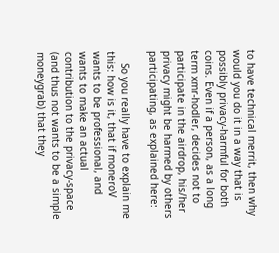to have technical merrit, then why would you do it in a way that is possibly privacy-harmful for both coins. Even if a person, as a long term xmr-hodler, decides not to participate in the airdrop, his/her privacy might be harmed by others participating, as explained here:

    So you really have to explain me this: how is it, that if moneroV wants to be professional, and wants to make an actual contribution to the privacy-space (and thus not wants to be a simple moneygrab) that they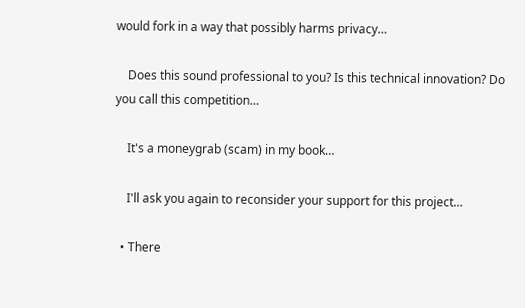would fork in a way that possibly harms privacy…

    Does this sound professional to you? Is this technical innovation? Do you call this competition…

    It's a moneygrab (scam) in my book…

    I'll ask you again to reconsider your support for this project…

  • There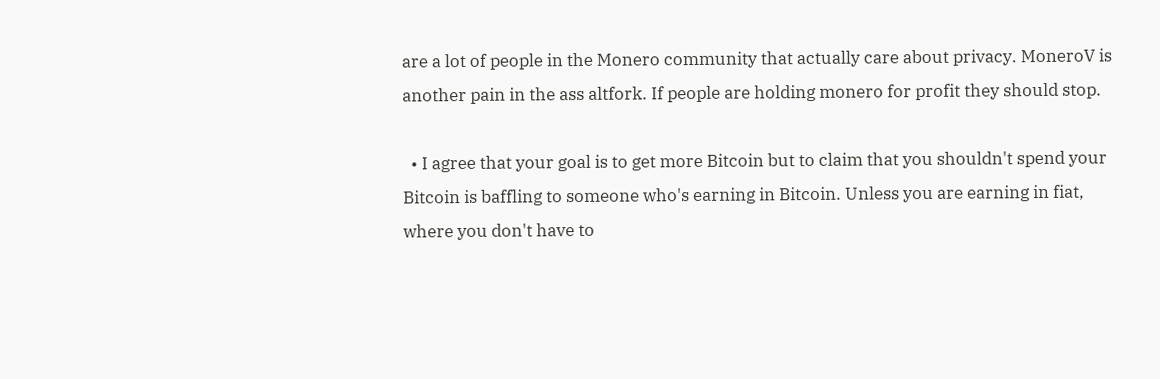are a lot of people in the Monero community that actually care about privacy. MoneroV is another pain in the ass altfork. If people are holding monero for profit they should stop.

  • I agree that your goal is to get more Bitcoin but to claim that you shouldn't spend your Bitcoin is baffling to someone who's earning in Bitcoin. Unless you are earning in fiat, where you don't have to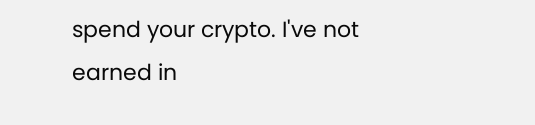spend your crypto. I've not earned in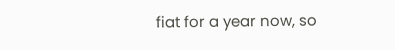fiat for a year now, so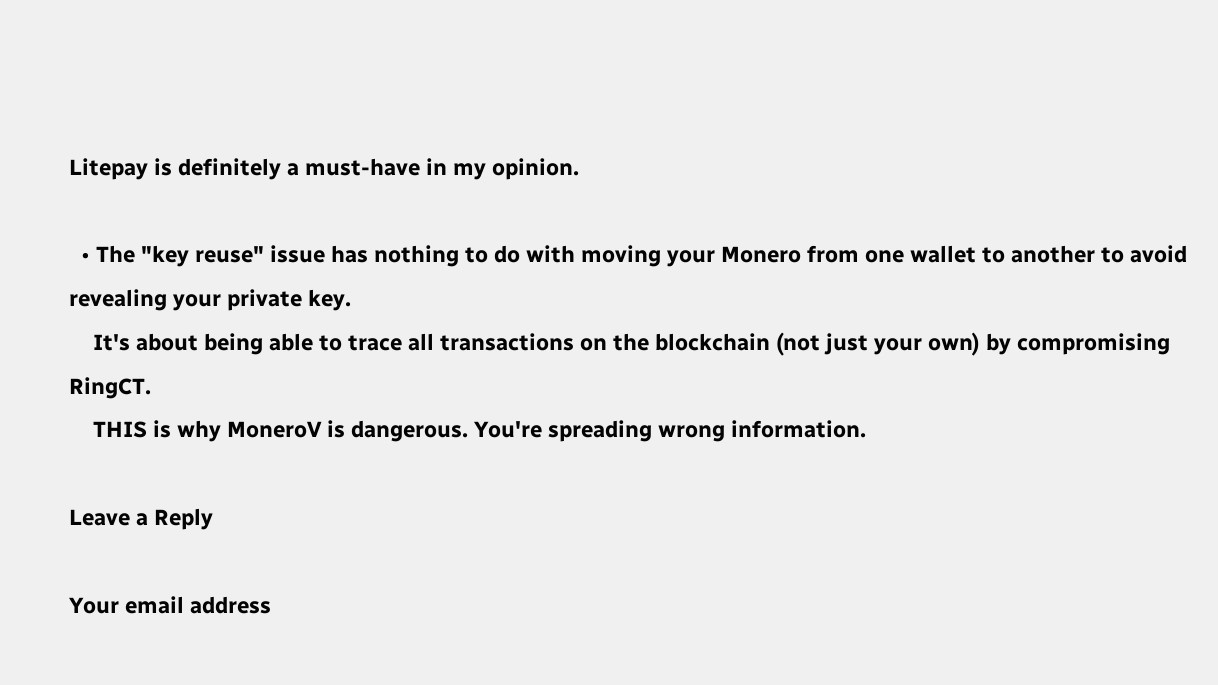Litepay is definitely a must-have in my opinion.

  • The "key reuse" issue has nothing to do with moving your Monero from one wallet to another to avoid revealing your private key.
    It's about being able to trace all transactions on the blockchain (not just your own) by compromising RingCT.
    THIS is why MoneroV is dangerous. You're spreading wrong information.

Leave a Reply

Your email address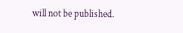will not be published.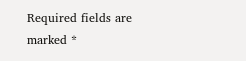Required fields are marked *